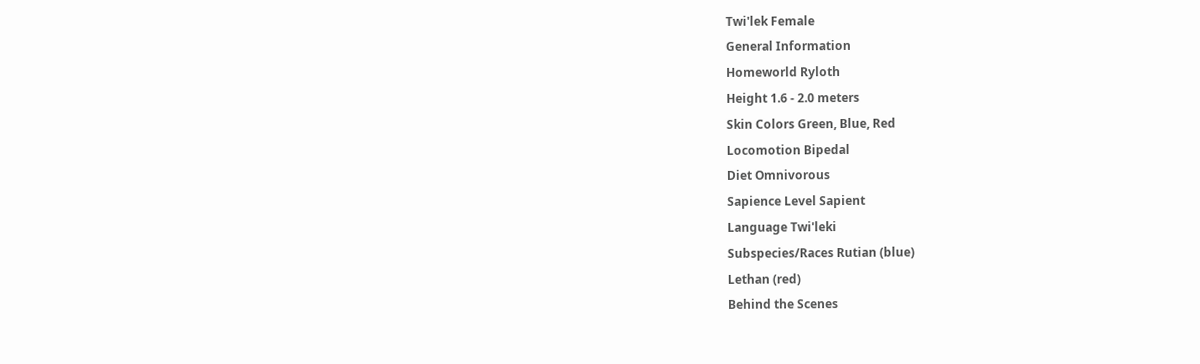Twi'lek Female
General Information
Homeworld Ryloth
Height 1.6 - 2.0 meters
Skin Colors Green, Blue, Red
Locomotion Bipedal
Diet Omnivorous
Sapience Level Sapient
Language Twi'leki
Subspecies/Races Rutian (blue)
Lethan (red)
Behind the Scenes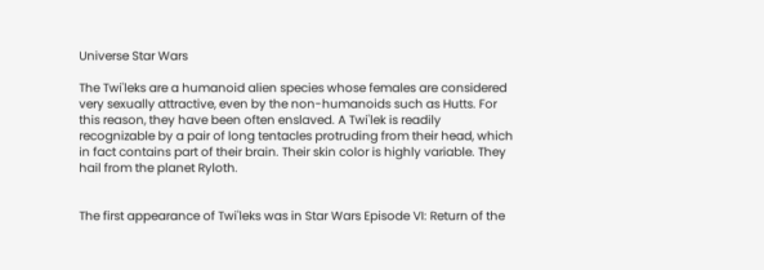Universe Star Wars

The Twi'leks are a humanoid alien species whose females are considered very sexually attractive, even by the non-humanoids such as Hutts. For this reason, they have been often enslaved. A Twi'lek is readily recognizable by a pair of long tentacles protruding from their head, which in fact contains part of their brain. Their skin color is highly variable. They hail from the planet Ryloth.


The first appearance of Twi'leks was in Star Wars Episode VI: Return of the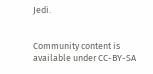Jedi.


Community content is available under CC-BY-SA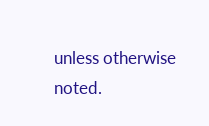unless otherwise noted.